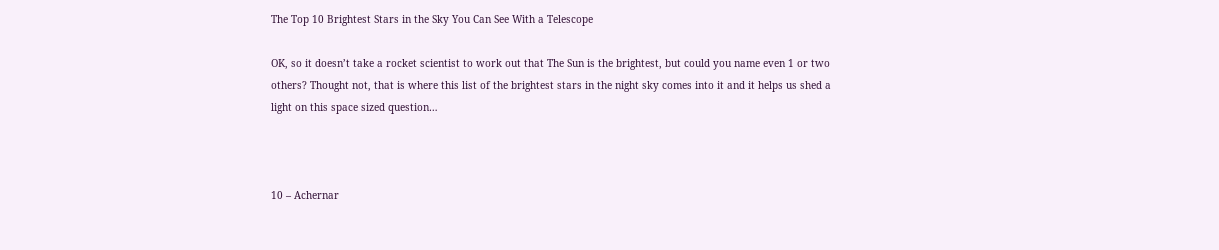The Top 10 Brightest Stars in the Sky You Can See With a Telescope

OK, so it doesn’t take a rocket scientist to work out that The Sun is the brightest, but could you name even 1 or two others? Thought not, that is where this list of the brightest stars in the night sky comes into it and it helps us shed a light on this space sized question…



10 – Achernar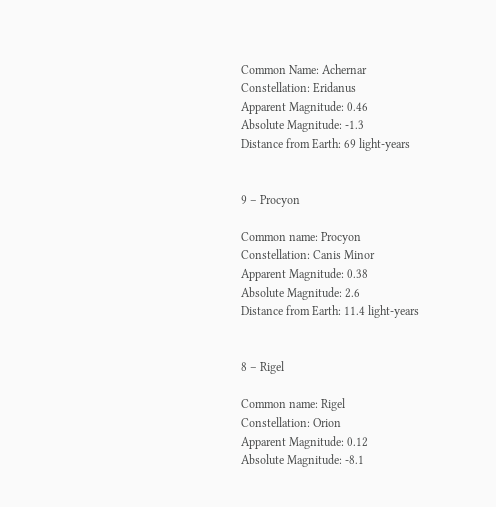Common Name: Achernar
Constellation: Eridanus
Apparent Magnitude: 0.46
Absolute Magnitude: -1.3
Distance from Earth: 69 light-years


9 – Procyon

Common name: Procyon
Constellation: Canis Minor
Apparent Magnitude: 0.38
Absolute Magnitude: 2.6
Distance from Earth: 11.4 light-years


8 – Rigel

Common name: Rigel
Constellation: Orion
Apparent Magnitude: 0.12
Absolute Magnitude: -8.1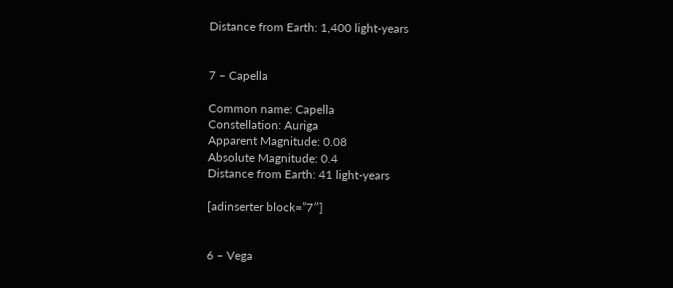Distance from Earth: 1,400 light-years


7 – Capella

Common name: Capella
Constellation: Auriga
Apparent Magnitude: 0.08
Absolute Magnitude: 0.4
Distance from Earth: 41 light-years

[adinserter block=”7″]


6 – Vega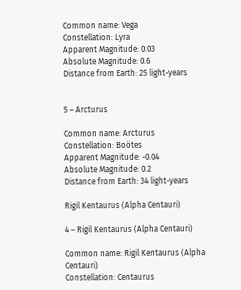Common name: Vega
Constellation: Lyra
Apparent Magnitude: 0.03
Absolute Magnitude: 0.6
Distance from Earth: 25 light-years


5 – Arcturus

Common name: Arcturus
Constellation: Boötes
Apparent Magnitude: -0.04
Absolute Magnitude: 0.2
Distance from Earth: 34 light-years

Rigil Kentaurus (Alpha Centauri)

4 – Rigil Kentaurus (Alpha Centauri)

Common name: Rigil Kentaurus (Alpha Centauri)
Constellation: Centaurus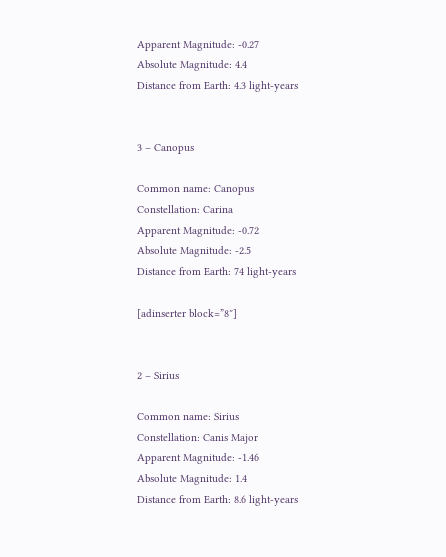Apparent Magnitude: -0.27
Absolute Magnitude: 4.4
Distance from Earth: 4.3 light-years


3 – Canopus

Common name: Canopus
Constellation: Carina
Apparent Magnitude: -0.72
Absolute Magnitude: -2.5
Distance from Earth: 74 light-years

[adinserter block=”8″]


2 – Sirius

Common name: Sirius
Constellation: Canis Major
Apparent Magnitude: -1.46
Absolute Magnitude: 1.4
Distance from Earth: 8.6 light-years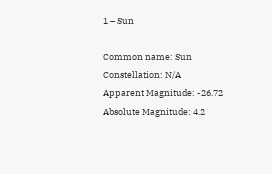1 – Sun

Common name: Sun
Constellation: N/A
Apparent Magnitude: -26.72
Absolute Magnitude: 4.2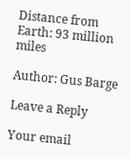Distance from Earth: 93 million miles

Author: Gus Barge

Leave a Reply

Your email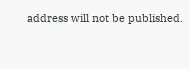address will not be published.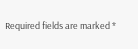Required fields are marked *